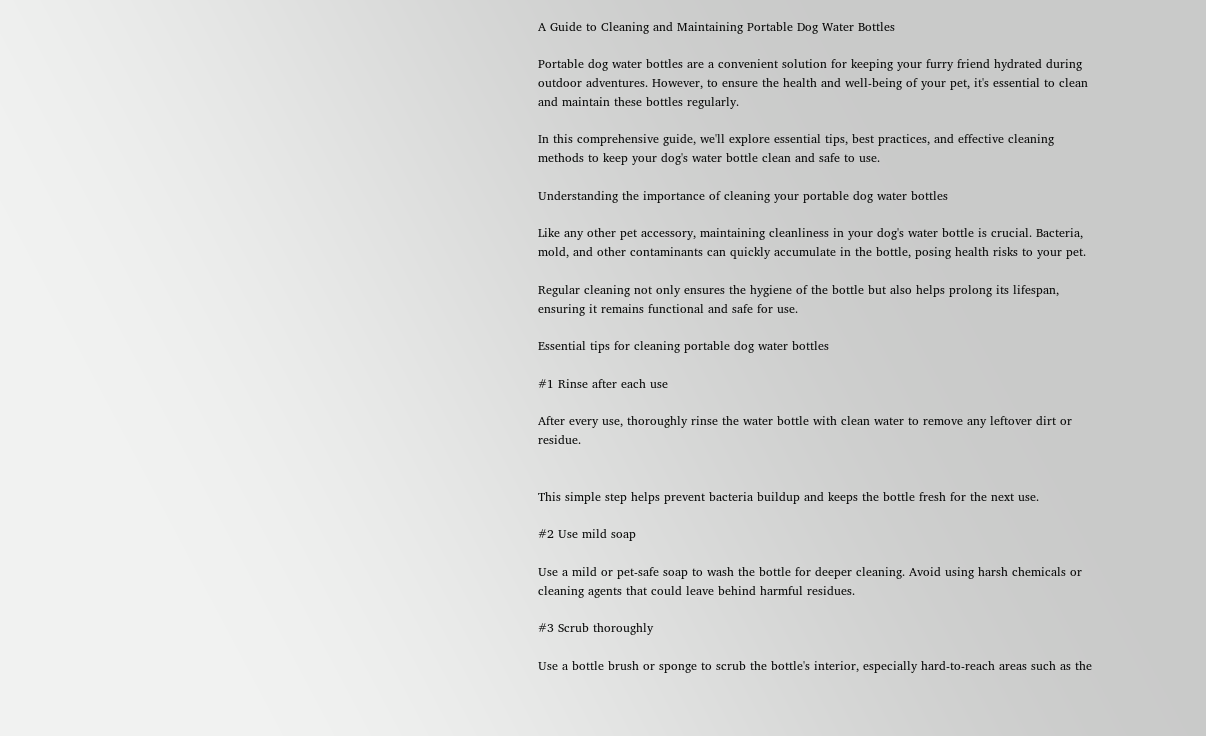A Guide to Cleaning and Maintaining Portable Dog Water Bottles

Portable dog water bottles are a convenient solution for keeping your furry friend hydrated during outdoor adventures. However, to ensure the health and well-being of your pet, it's essential to clean and maintain these bottles regularly.

In this comprehensive guide, we'll explore essential tips, best practices, and effective cleaning methods to keep your dog's water bottle clean and safe to use.

Understanding the importance of cleaning your portable dog water bottles

Like any other pet accessory, maintaining cleanliness in your dog's water bottle is crucial. Bacteria, mold, and other contaminants can quickly accumulate in the bottle, posing health risks to your pet.

Regular cleaning not only ensures the hygiene of the bottle but also helps prolong its lifespan, ensuring it remains functional and safe for use.

Essential tips for cleaning portable dog water bottles

#1 Rinse after each use

After every use, thoroughly rinse the water bottle with clean water to remove any leftover dirt or residue.


This simple step helps prevent bacteria buildup and keeps the bottle fresh for the next use.

#2 Use mild soap

Use a mild or pet-safe soap to wash the bottle for deeper cleaning. Avoid using harsh chemicals or cleaning agents that could leave behind harmful residues.

#3 Scrub thoroughly

Use a bottle brush or sponge to scrub the bottle's interior, especially hard-to-reach areas such as the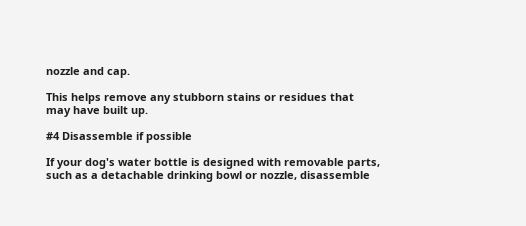nozzle and cap.

This helps remove any stubborn stains or residues that may have built up.

#4 Disassemble if possible

If your dog's water bottle is designed with removable parts, such as a detachable drinking bowl or nozzle, disassemble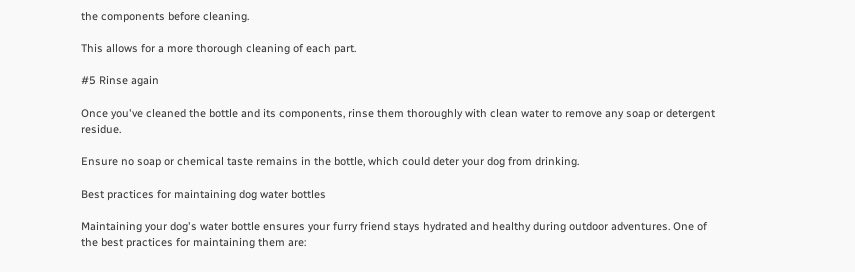the components before cleaning.

This allows for a more thorough cleaning of each part.

#5 Rinse again

Once you've cleaned the bottle and its components, rinse them thoroughly with clean water to remove any soap or detergent residue.

Ensure no soap or chemical taste remains in the bottle, which could deter your dog from drinking.

Best practices for maintaining dog water bottles

Maintaining your dog's water bottle ensures your furry friend stays hydrated and healthy during outdoor adventures. One of the best practices for maintaining them are: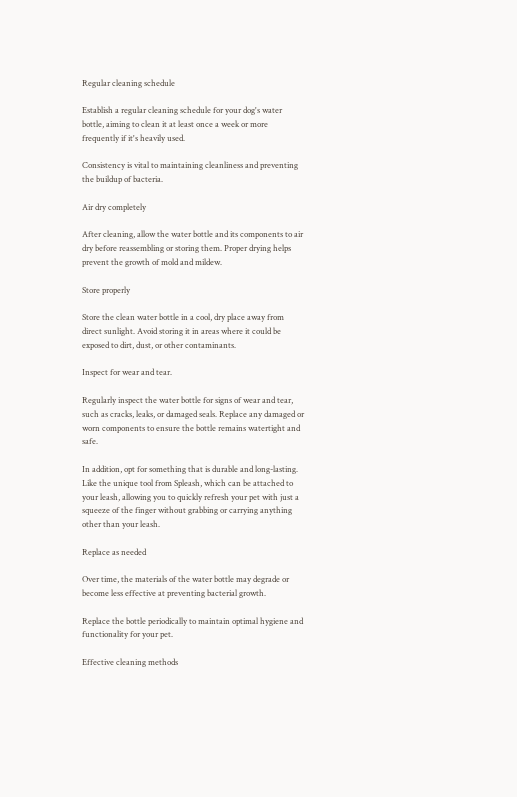Regular cleaning schedule

Establish a regular cleaning schedule for your dog's water bottle, aiming to clean it at least once a week or more frequently if it's heavily used.

Consistency is vital to maintaining cleanliness and preventing the buildup of bacteria.

Air dry completely

After cleaning, allow the water bottle and its components to air dry before reassembling or storing them. Proper drying helps prevent the growth of mold and mildew.

Store properly

Store the clean water bottle in a cool, dry place away from direct sunlight. Avoid storing it in areas where it could be exposed to dirt, dust, or other contaminants.

Inspect for wear and tear.

Regularly inspect the water bottle for signs of wear and tear, such as cracks, leaks, or damaged seals. Replace any damaged or worn components to ensure the bottle remains watertight and safe.

In addition, opt for something that is durable and long-lasting. Like the unique tool from Spleash, which can be attached to your leash, allowing you to quickly refresh your pet with just a squeeze of the finger without grabbing or carrying anything other than your leash.

Replace as needed

Over time, the materials of the water bottle may degrade or become less effective at preventing bacterial growth.

Replace the bottle periodically to maintain optimal hygiene and functionality for your pet.

Effective cleaning methods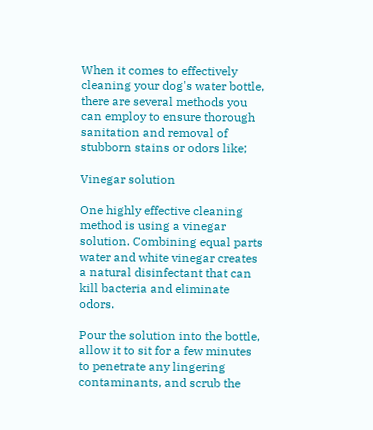When it comes to effectively cleaning your dog's water bottle, there are several methods you can employ to ensure thorough sanitation and removal of stubborn stains or odors like;

Vinegar solution

One highly effective cleaning method is using a vinegar solution. Combining equal parts water and white vinegar creates a natural disinfectant that can kill bacteria and eliminate odors.

Pour the solution into the bottle, allow it to sit for a few minutes to penetrate any lingering contaminants, and scrub the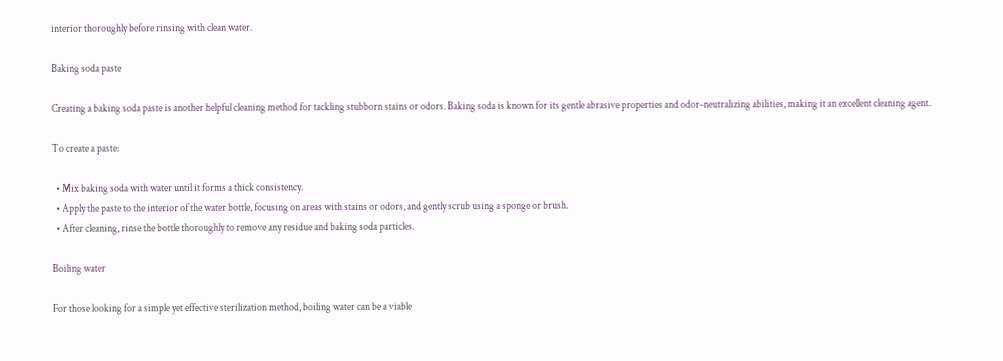interior thoroughly before rinsing with clean water.

Baking soda paste

Creating a baking soda paste is another helpful cleaning method for tackling stubborn stains or odors. Baking soda is known for its gentle abrasive properties and odor-neutralizing abilities, making it an excellent cleaning agent.

To create a paste:

  • Mix baking soda with water until it forms a thick consistency.
  • Apply the paste to the interior of the water bottle, focusing on areas with stains or odors, and gently scrub using a sponge or brush.
  • After cleaning, rinse the bottle thoroughly to remove any residue and baking soda particles.

Boiling water

For those looking for a simple yet effective sterilization method, boiling water can be a viable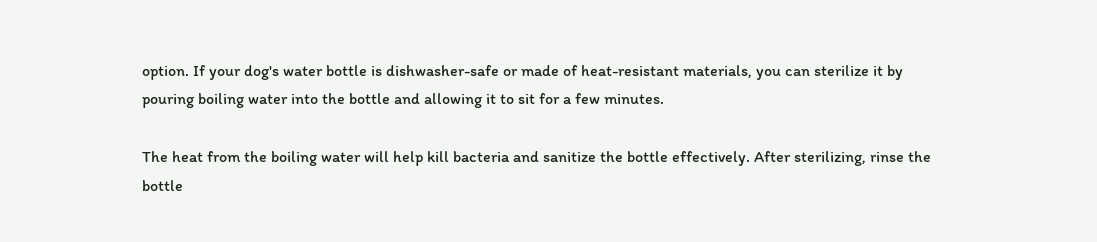option. If your dog's water bottle is dishwasher-safe or made of heat-resistant materials, you can sterilize it by pouring boiling water into the bottle and allowing it to sit for a few minutes.

The heat from the boiling water will help kill bacteria and sanitize the bottle effectively. After sterilizing, rinse the bottle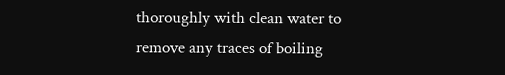thoroughly with clean water to remove any traces of boiling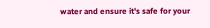water and ensure it's safe for your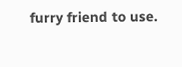furry friend to use.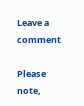Leave a comment

Please note,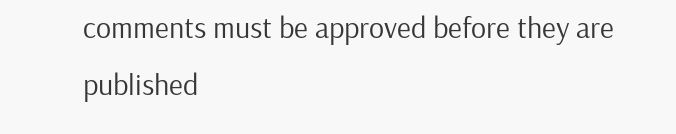comments must be approved before they are published